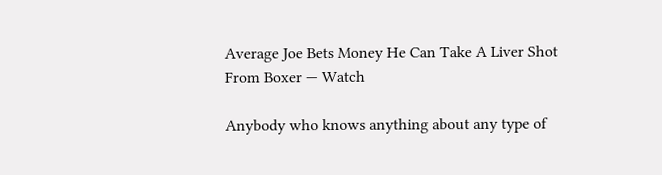Average Joe Bets Money He Can Take A Liver Shot From Boxer — Watch

Anybody who knows anything about any type of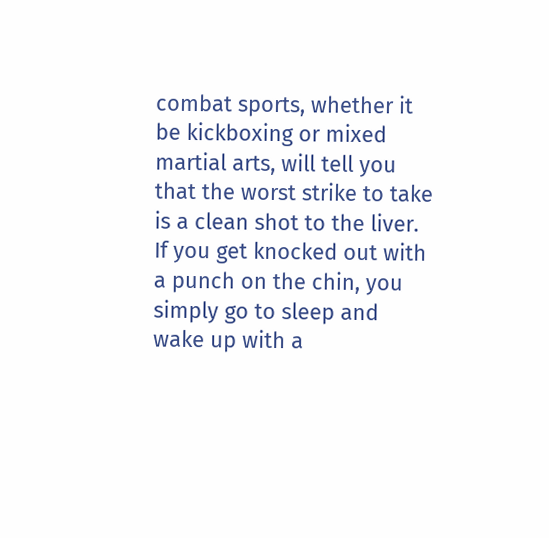combat sports, whether it be kickboxing or mixed martial arts, will tell you that the worst strike to take is a clean shot to the liver. If you get knocked out with a punch on the chin, you simply go to sleep and wake up with a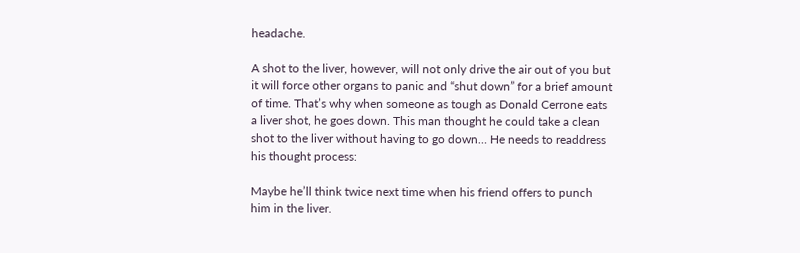headache.

A shot to the liver, however, will not only drive the air out of you but it will force other organs to panic and “shut down” for a brief amount of time. That’s why when someone as tough as Donald Cerrone eats a liver shot, he goes down. This man thought he could take a clean shot to the liver without having to go down… He needs to readdress his thought process:

Maybe he’ll think twice next time when his friend offers to punch him in the liver.